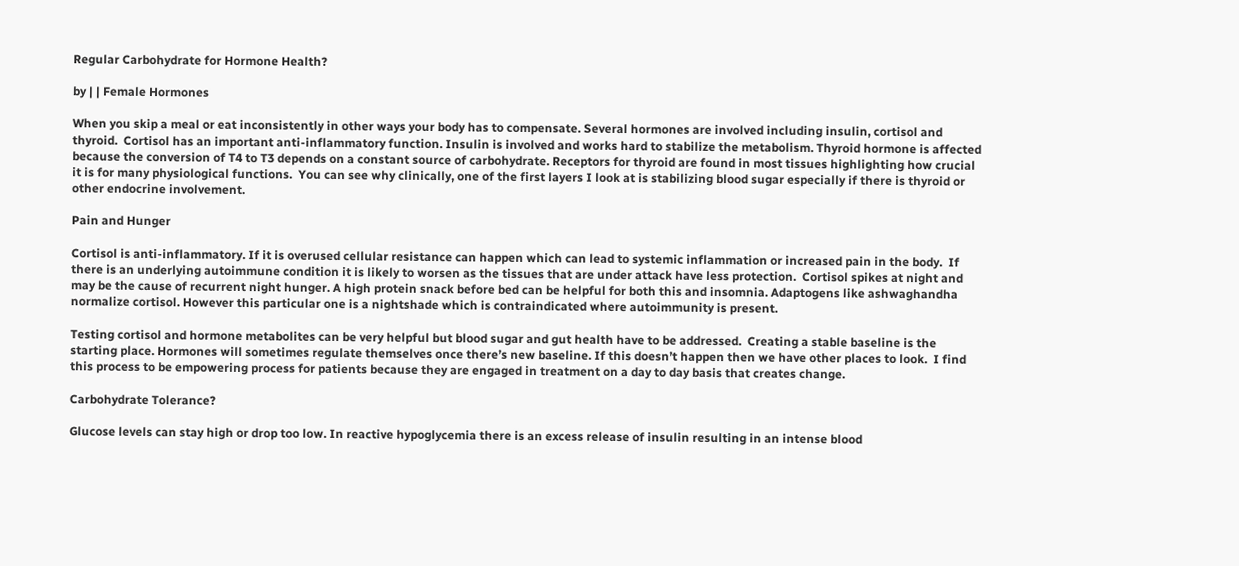Regular Carbohydrate for Hormone Health?

by | | Female Hormones

When you skip a meal or eat inconsistently in other ways your body has to compensate. Several hormones are involved including insulin, cortisol and thyroid.  Cortisol has an important anti-inflammatory function. Insulin is involved and works hard to stabilize the metabolism. Thyroid hormone is affected because the conversion of T4 to T3 depends on a constant source of carbohydrate. Receptors for thyroid are found in most tissues highlighting how crucial it is for many physiological functions.  You can see why clinically, one of the first layers I look at is stabilizing blood sugar especially if there is thyroid or other endocrine involvement.

Pain and Hunger

Cortisol is anti-inflammatory. If it is overused cellular resistance can happen which can lead to systemic inflammation or increased pain in the body.  If there is an underlying autoimmune condition it is likely to worsen as the tissues that are under attack have less protection.  Cortisol spikes at night and may be the cause of recurrent night hunger. A high protein snack before bed can be helpful for both this and insomnia. Adaptogens like ashwaghandha normalize cortisol. However this particular one is a nightshade which is contraindicated where autoimmunity is present.

Testing cortisol and hormone metabolites can be very helpful but blood sugar and gut health have to be addressed.  Creating a stable baseline is the starting place. Hormones will sometimes regulate themselves once there’s new baseline. If this doesn’t happen then we have other places to look.  I find this process to be empowering process for patients because they are engaged in treatment on a day to day basis that creates change.

Carbohydrate Tolerance?

Glucose levels can stay high or drop too low. In reactive hypoglycemia there is an excess release of insulin resulting in an intense blood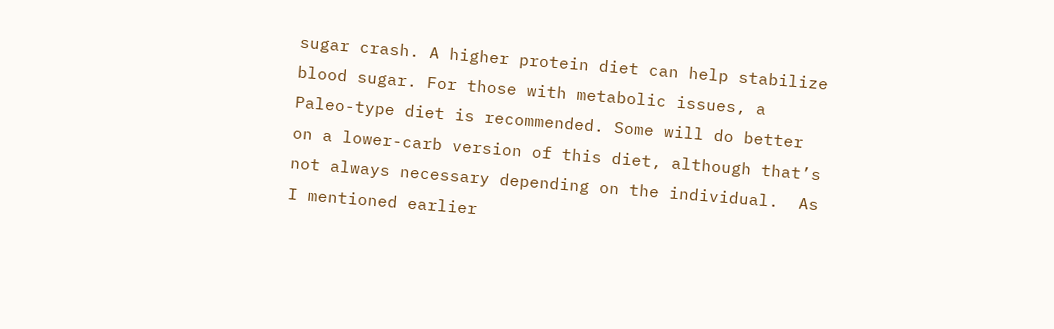sugar crash. A higher protein diet can help stabilize blood sugar. For those with metabolic issues, a Paleo-type diet is recommended. Some will do better on a lower-carb version of this diet, although that’s not always necessary depending on the individual.  As I mentioned earlier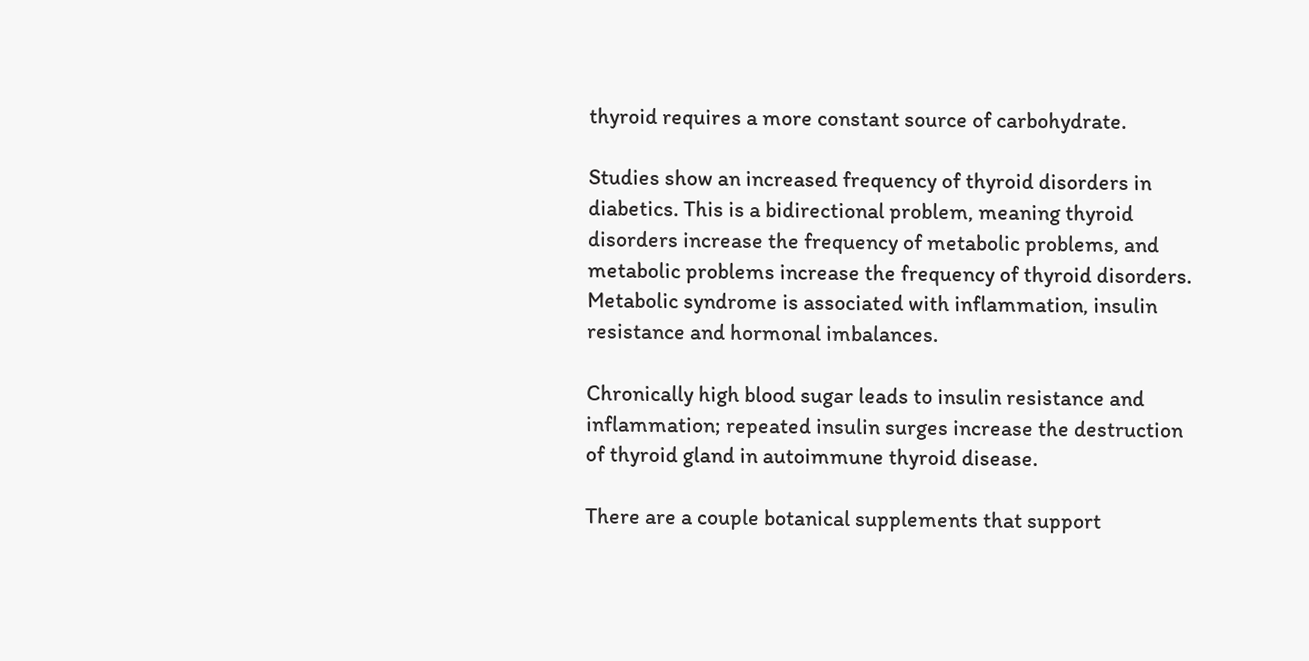thyroid requires a more constant source of carbohydrate.

Studies show an increased frequency of thyroid disorders in diabetics. This is a bidirectional problem, meaning thyroid disorders increase the frequency of metabolic problems, and metabolic problems increase the frequency of thyroid disorders. Metabolic syndrome is associated with inflammation, insulin resistance and hormonal imbalances.

Chronically high blood sugar leads to insulin resistance and inflammation; repeated insulin surges increase the destruction of thyroid gland in autoimmune thyroid disease.

There are a couple botanical supplements that support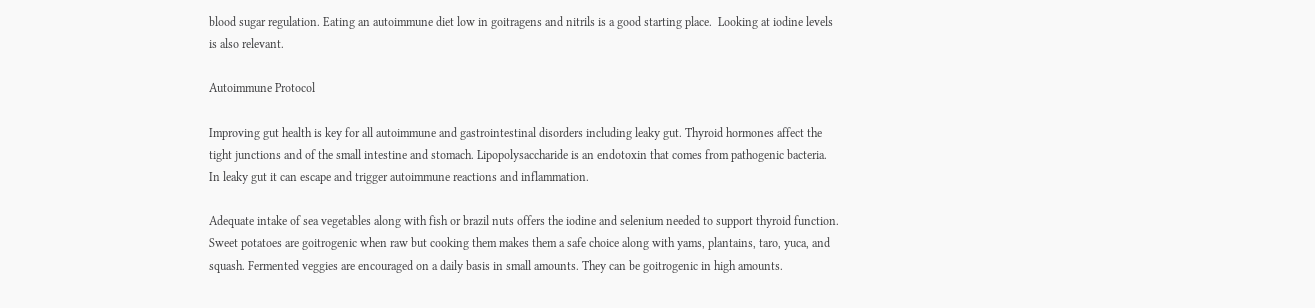blood sugar regulation. Eating an autoimmune diet low in goitragens and nitrils is a good starting place.  Looking at iodine levels is also relevant.

Autoimmune Protocol

Improving gut health is key for all autoimmune and gastrointestinal disorders including leaky gut. Thyroid hormones affect the tight junctions and of the small intestine and stomach. Lipopolysaccharide is an endotoxin that comes from pathogenic bacteria. In leaky gut it can escape and trigger autoimmune reactions and inflammation.

Adequate intake of sea vegetables along with fish or brazil nuts offers the iodine and selenium needed to support thyroid function. Sweet potatoes are goitrogenic when raw but cooking them makes them a safe choice along with yams, plantains, taro, yuca, and squash. Fermented veggies are encouraged on a daily basis in small amounts. They can be goitrogenic in high amounts.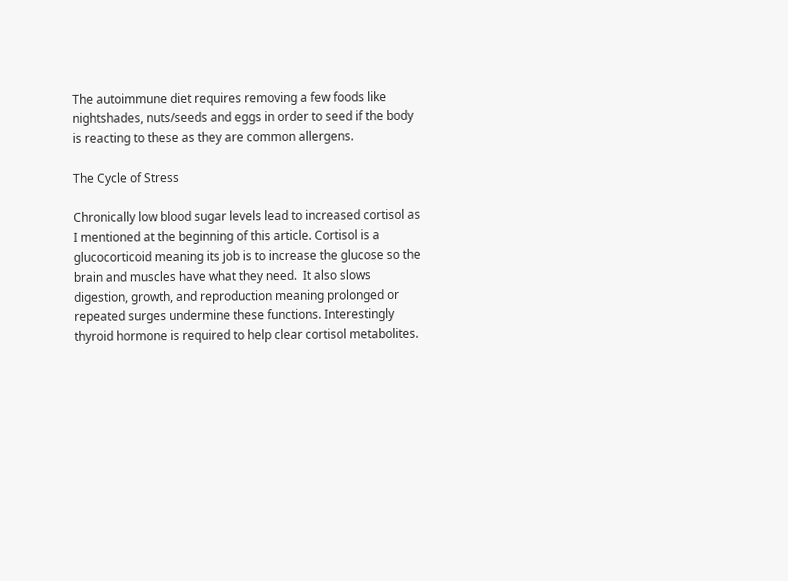The autoimmune diet requires removing a few foods like nightshades, nuts/seeds and eggs in order to seed if the body is reacting to these as they are common allergens.

The Cycle of Stress

Chronically low blood sugar levels lead to increased cortisol as I mentioned at the beginning of this article. Cortisol is a glucocorticoid meaning its job is to increase the glucose so the brain and muscles have what they need.  It also slows digestion, growth, and reproduction meaning prolonged or repeated surges undermine these functions. Interestingly thyroid hormone is required to help clear cortisol metabolites.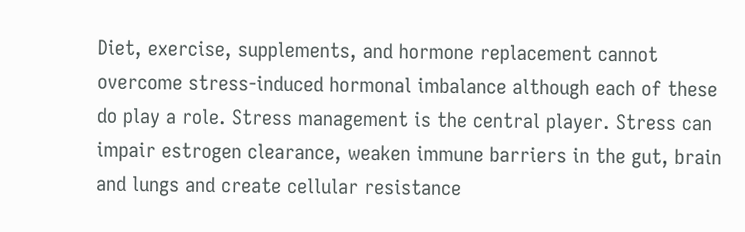Diet, exercise, supplements, and hormone replacement cannot overcome stress-induced hormonal imbalance although each of these do play a role. Stress management is the central player. Stress can impair estrogen clearance, weaken immune barriers in the gut, brain and lungs and create cellular resistance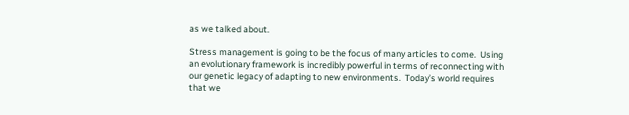as we talked about.

Stress management is going to be the focus of many articles to come.  Using an evolutionary framework is incredibly powerful in terms of reconnecting with our genetic legacy of adapting to new environments.  Today’s world requires that we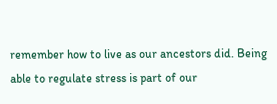remember how to live as our ancestors did. Being able to regulate stress is part of our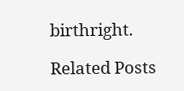birthright.

Related Posts